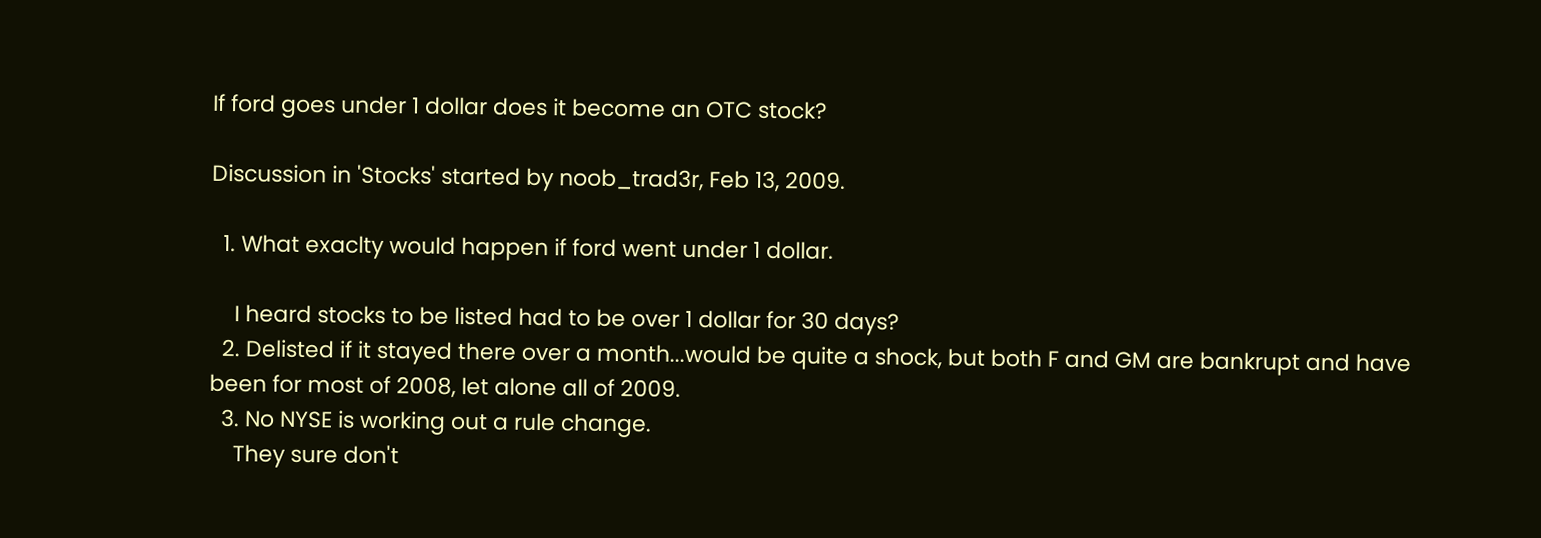If ford goes under 1 dollar does it become an OTC stock?

Discussion in 'Stocks' started by noob_trad3r, Feb 13, 2009.

  1. What exaclty would happen if ford went under 1 dollar.

    I heard stocks to be listed had to be over 1 dollar for 30 days?
  2. Delisted if it stayed there over a month...would be quite a shock, but both F and GM are bankrupt and have been for most of 2008, let alone all of 2009.
  3. No NYSE is working out a rule change.
    They sure don't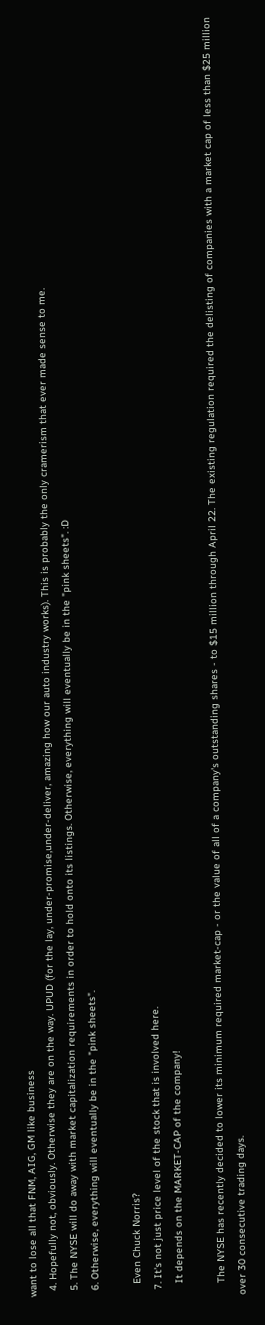want to lose all that FNM, AIG, GM like business
  4. Hopefully not, obviously. Otherwise they are on the way. UPUD (for the lay, under-promise,under-deliver, amazing how our auto industry works). This is probably the only cramerism that ever made sense to me.
  5. The NYSE will do away with market capitalization requirements in order to hold onto its listings. Otherwise, everything will eventually be in the "pink sheets". :D
  6. Otherwise, everything will eventually be in the "pink sheets".

    Even Chuck Norris?
  7. It's not just price level of the stock that is involved here.
    It depends on the MARKET-CAP of the company!

    The NYSE has recently decided to lower its minimum required market-cap - or the value of all of a company's outstanding shares - to $15 million through April 22. The existing regulation required the delisting of companies with a market cap of less than $25 million over 30 consecutive trading days.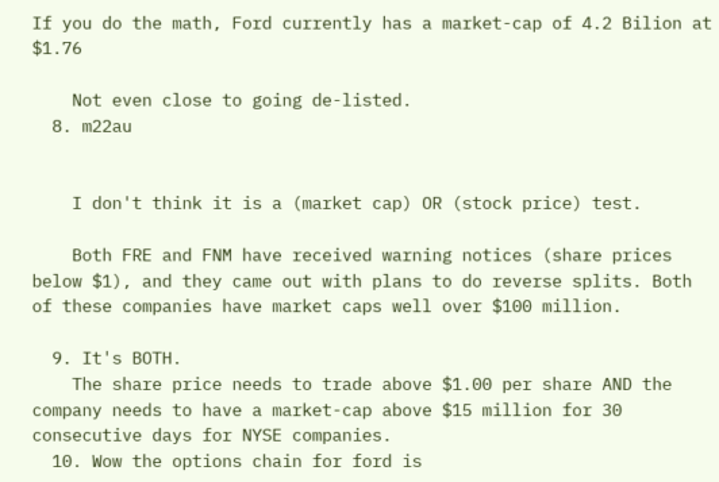If you do the math, Ford currently has a market-cap of 4.2 Bilion at $1.76

    Not even close to going de-listed.
  8. m22au


    I don't think it is a (market cap) OR (stock price) test.

    Both FRE and FNM have received warning notices (share prices below $1), and they came out with plans to do reverse splits. Both of these companies have market caps well over $100 million.

  9. It's BOTH.
    The share price needs to trade above $1.00 per share AND the company needs to have a market-cap above $15 million for 30 consecutive days for NYSE companies.
  10. Wow the options chain for ford is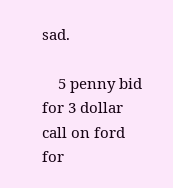sad.

    5 penny bid for 3 dollar call on ford for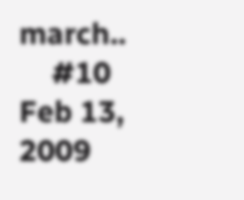march..
    #10     Feb 13, 2009